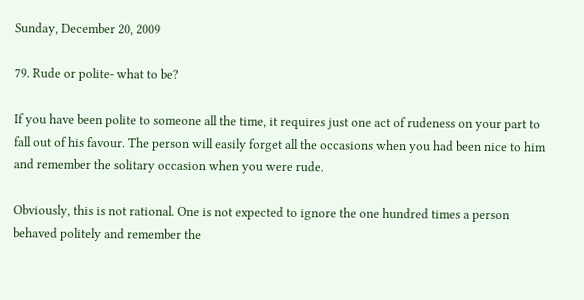Sunday, December 20, 2009

79. Rude or polite- what to be?

If you have been polite to someone all the time, it requires just one act of rudeness on your part to fall out of his favour. The person will easily forget all the occasions when you had been nice to him and remember the solitary occasion when you were rude.

Obviously, this is not rational. One is not expected to ignore the one hundred times a person behaved politely and remember the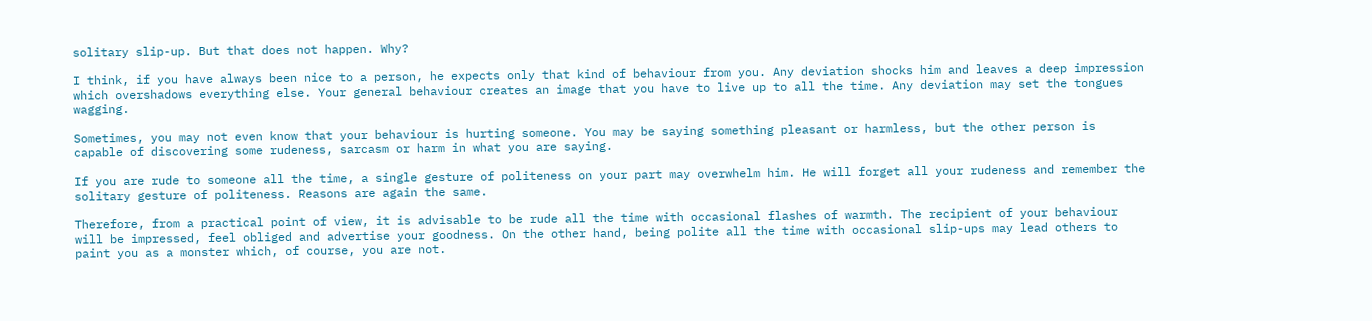solitary slip-up. But that does not happen. Why?

I think, if you have always been nice to a person, he expects only that kind of behaviour from you. Any deviation shocks him and leaves a deep impression which overshadows everything else. Your general behaviour creates an image that you have to live up to all the time. Any deviation may set the tongues wagging.

Sometimes, you may not even know that your behaviour is hurting someone. You may be saying something pleasant or harmless, but the other person is capable of discovering some rudeness, sarcasm or harm in what you are saying.

If you are rude to someone all the time, a single gesture of politeness on your part may overwhelm him. He will forget all your rudeness and remember the solitary gesture of politeness. Reasons are again the same.

Therefore, from a practical point of view, it is advisable to be rude all the time with occasional flashes of warmth. The recipient of your behaviour will be impressed, feel obliged and advertise your goodness. On the other hand, being polite all the time with occasional slip-ups may lead others to paint you as a monster which, of course, you are not.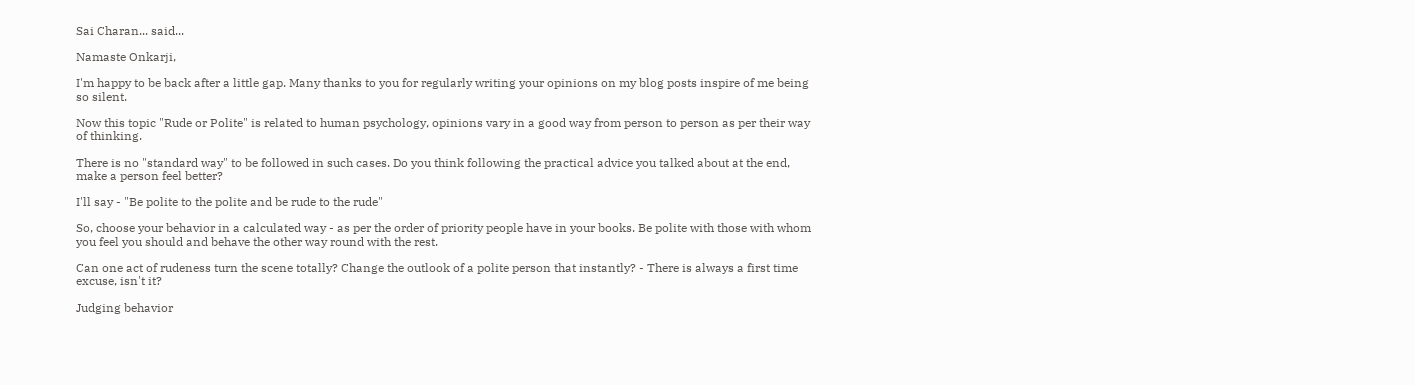Sai Charan... said...

Namaste Onkarji,

I'm happy to be back after a little gap. Many thanks to you for regularly writing your opinions on my blog posts inspire of me being so silent.

Now this topic "Rude or Polite" is related to human psychology, opinions vary in a good way from person to person as per their way of thinking.

There is no "standard way" to be followed in such cases. Do you think following the practical advice you talked about at the end, make a person feel better?

I'll say - "Be polite to the polite and be rude to the rude"

So, choose your behavior in a calculated way - as per the order of priority people have in your books. Be polite with those with whom you feel you should and behave the other way round with the rest.

Can one act of rudeness turn the scene totally? Change the outlook of a polite person that instantly? - There is always a first time excuse, isn't it?

Judging behavior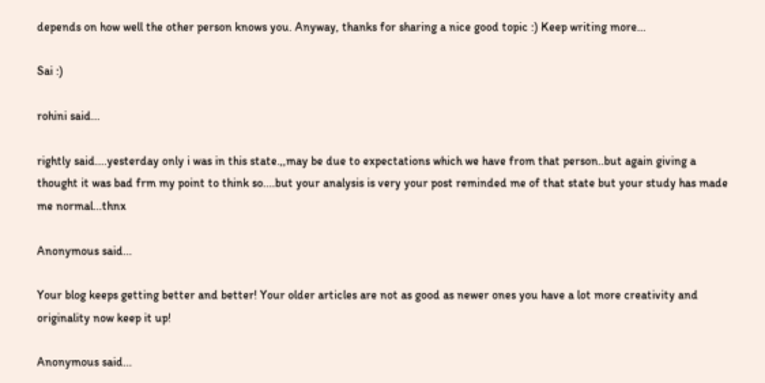depends on how well the other person knows you. Anyway, thanks for sharing a nice good topic :) Keep writing more...

Sai :)

rohini said...

rightly said....yesterday only i was in this state.,,may be due to expectations which we have from that person..but again giving a thought it was bad frm my point to think so....but your analysis is very your post reminded me of that state but your study has made me normal...thnx

Anonymous said...

Your blog keeps getting better and better! Your older articles are not as good as newer ones you have a lot more creativity and originality now keep it up!

Anonymous said...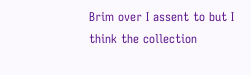Brim over I assent to but I think the collection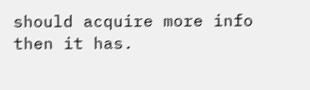should acquire more info then it has.